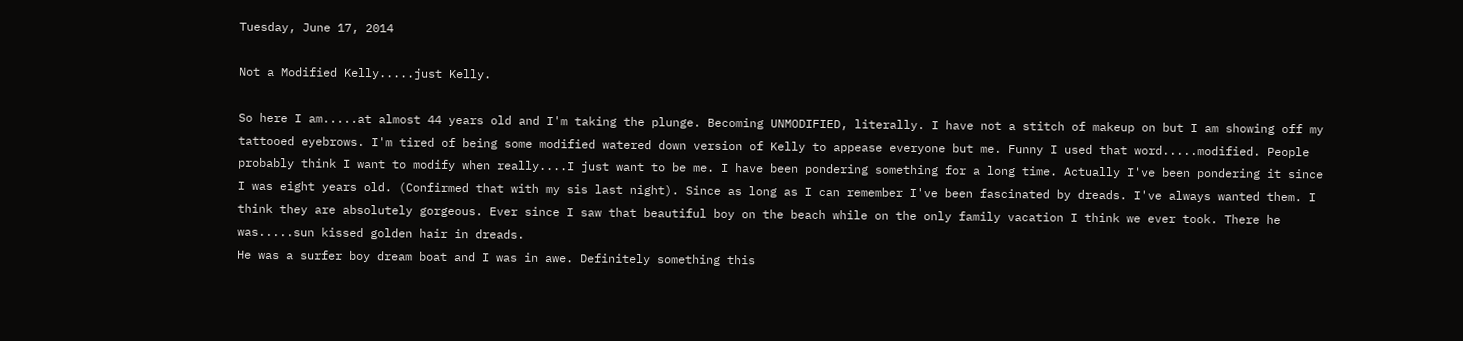Tuesday, June 17, 2014

Not a Modified Kelly.....just Kelly.

So here I am.....at almost 44 years old and I'm taking the plunge. Becoming UNMODIFIED, literally. I have not a stitch of makeup on but I am showing off my tattooed eyebrows. I'm tired of being some modified watered down version of Kelly to appease everyone but me. Funny I used that word.....modified. People probably think I want to modify when really....I just want to be me. I have been pondering something for a long time. Actually I've been pondering it since I was eight years old. (Confirmed that with my sis last night). Since as long as I can remember I've been fascinated by dreads. I've always wanted them. I think they are absolutely gorgeous. Ever since I saw that beautiful boy on the beach while on the only family vacation I think we ever took. There he was.....sun kissed golden hair in dreads.
He was a surfer boy dream boat and I was in awe. Definitely something this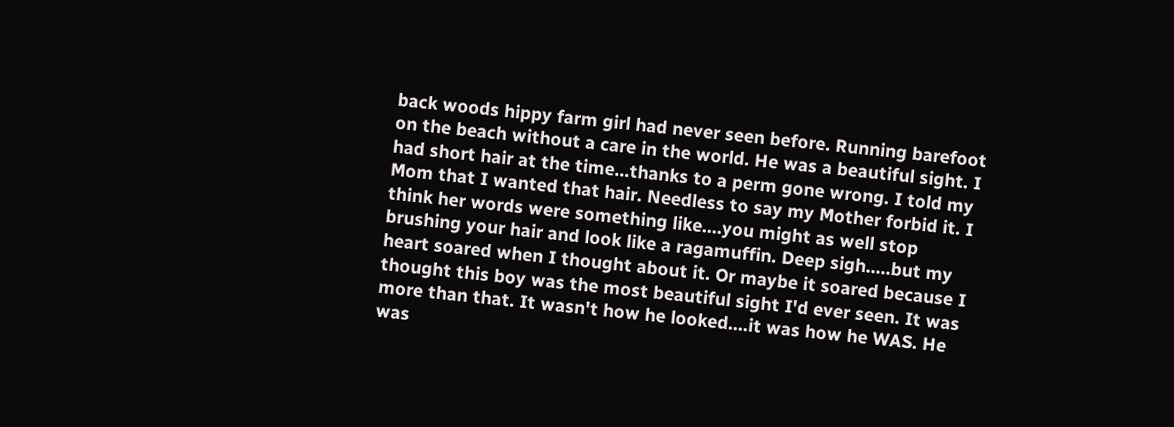back woods hippy farm girl had never seen before. Running barefoot on the beach without a care in the world. He was a beautiful sight. I had short hair at the time...thanks to a perm gone wrong. I told my Mom that I wanted that hair. Needless to say my Mother forbid it. I think her words were something like....you might as well stop brushing your hair and look like a ragamuffin. Deep sigh.....but my heart soared when I thought about it. Or maybe it soared because I thought this boy was the most beautiful sight I'd ever seen. It was more than that. It wasn't how he looked....it was how he WAS. He was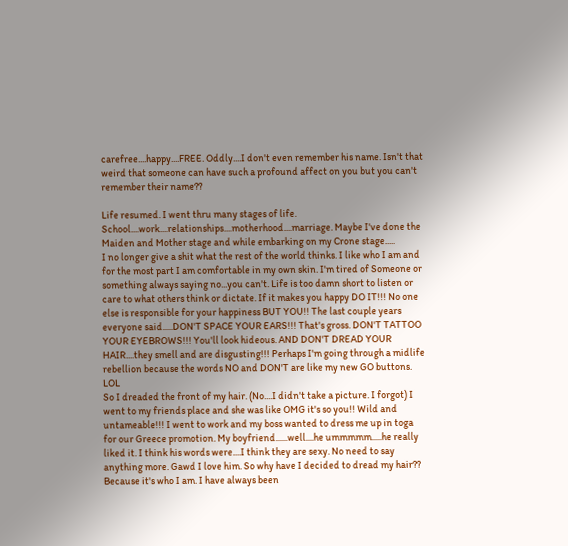carefree....happy....FREE. Oddly....I don't even remember his name. Isn't that weird that someone can have such a profound affect on you but you can't remember their name??

Life resumed. I went thru many stages of life. School....work....relationships....motherhood....marriage. Maybe I've done the Maiden and Mother stage and while embarking on my Crone stage.....
I no longer give a shit what the rest of the world thinks. I like who I am and for the most part I am comfortable in my own skin. I'm tired of Someone or something always saying no...you can't. Life is too damn short to listen or care to what others think or dictate. If it makes you happy DO IT!!! No one else is responsible for your happiness BUT YOU!! The last couple years everyone said.....DON'T SPACE YOUR EARS!!! That's gross. DON'T TATTOO YOUR EYEBROWS!!! You'll look hideous. AND DON'T DREAD YOUR HAIR....they smell and are disgusting!!! Perhaps I'm going through a midlife rebellion because the words NO and DON'T are like my new GO buttons. LOL
So I dreaded the front of my hair. (No....I didn't take a picture. I forgot) I went to my friends place and she was like OMG it's so you!! Wild and untameable!!! I went to work and my boss wanted to dress me up in toga for our Greece promotion. My boyfriend......well....he ummmmm.....he really liked it. I think his words were....I think they are sexy. No need to say anything more. Gawd I love him. So why have I decided to dread my hair?? Because it's who I am. I have always been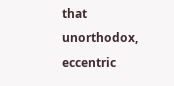that unorthodox, eccentric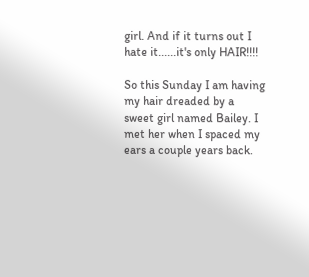girl. And if it turns out I hate it......it's only HAIR!!!!

So this Sunday I am having my hair dreaded by a sweet girl named Bailey. I met her when I spaced my ears a couple years back.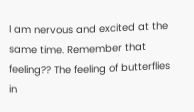I am nervous and excited at the same time. Remember that feeling?? The feeling of butterflies in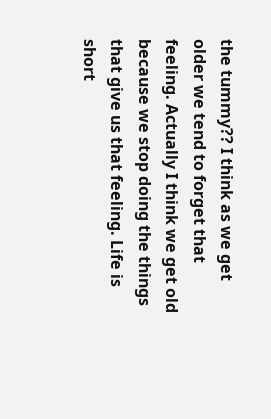the tummy?? I think as we get older we tend to forget that feeling. Actually I think we get old because we stop doing the things that give us that feeling. Life is short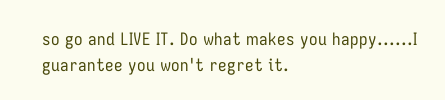so go and LIVE IT. Do what makes you happy......I guarantee you won't regret it.